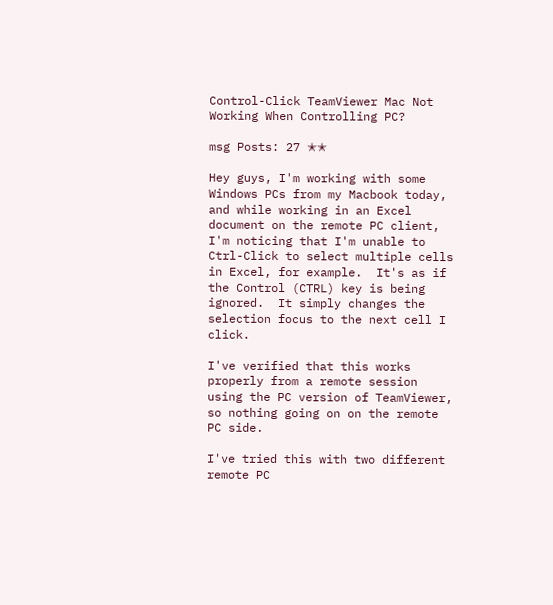Control-Click TeamViewer Mac Not Working When Controlling PC?

msg Posts: 27 ✭✭

Hey guys, I'm working with some Windows PCs from my Macbook today, and while working in an Excel document on the remote PC client, I'm noticing that I'm unable to Ctrl-Click to select multiple cells in Excel, for example.  It's as if the Control (CTRL) key is being ignored.  It simply changes the selection focus to the next cell I click.

I've verified that this works properly from a remote session using the PC version of TeamViewer, so nothing going on on the remote PC side.

I've tried this with two different remote PC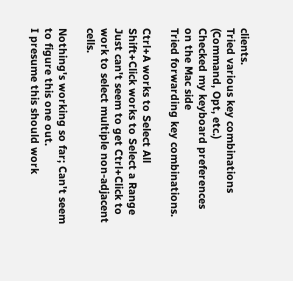clients.
Tried various key combinations (Command, Opt, etc.)
Checked my keyboard preferences on the Mac side
Tried forwarding key combinations.

Ctrl+A works to Select All
Shift+Click works to Select a Range
Just can't seem to get Ctrl+Click to work to select multiple non-adjacent cells.

Nothing's working so far; Can't seem to figure this one out.
I presume this should work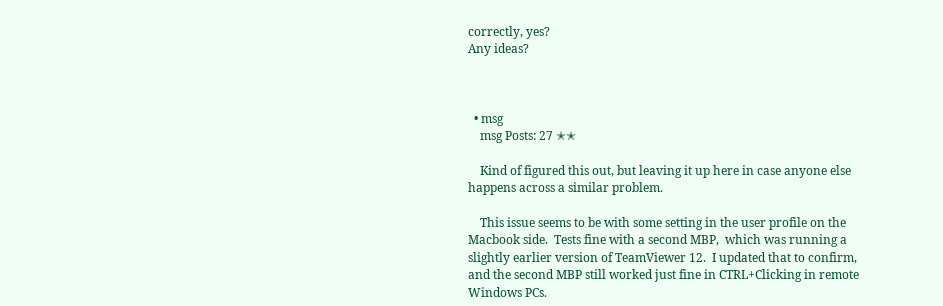correctly, yes?
Any ideas?



  • msg
    msg Posts: 27 ✭✭

    Kind of figured this out, but leaving it up here in case anyone else happens across a similar problem.

    This issue seems to be with some setting in the user profile on the Macbook side.  Tests fine with a second MBP,  which was running a slightly earlier version of TeamViewer 12.  I updated that to confirm, and the second MBP still worked just fine in CTRL+Clicking in remote Windows PCs.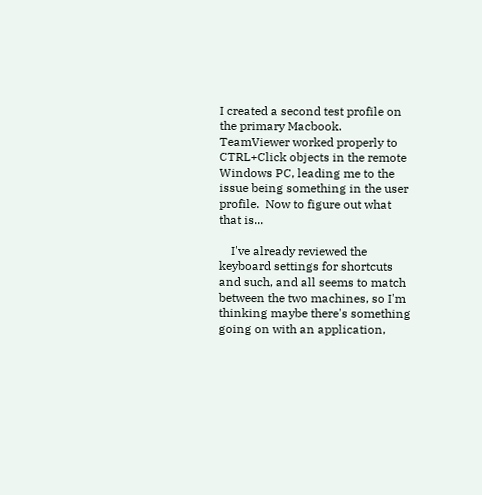I created a second test profile on the primary Macbook.  TeamViewer worked properly to CTRL+Click objects in the remote Windows PC, leading me to the issue being something in the user profile.  Now to figure out what that is...

    I've already reviewed the keyboard settings for shortcuts and such, and all seems to match between the two machines, so I'm thinking maybe there's something going on with an application,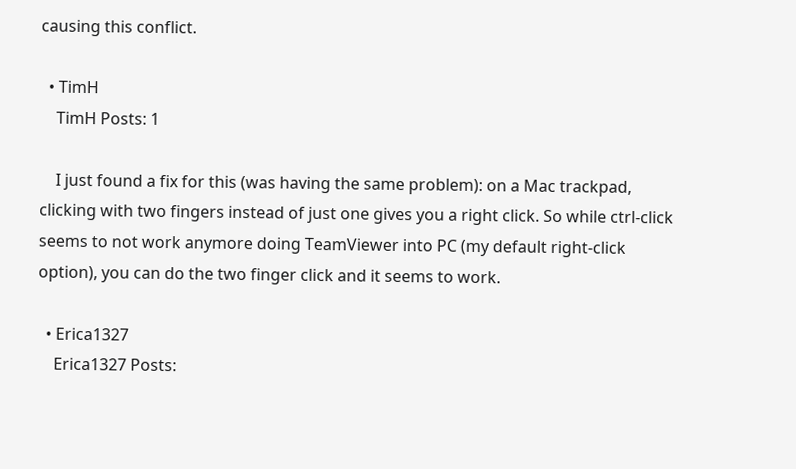causing this conflict.

  • TimH
    TimH Posts: 1

    I just found a fix for this (was having the same problem): on a Mac trackpad, clicking with two fingers instead of just one gives you a right click. So while ctrl-click seems to not work anymore doing TeamViewer into PC (my default right-click option), you can do the two finger click and it seems to work.

  • Erica1327
    Erica1327 Posts: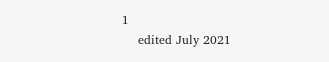1
    edited July 2021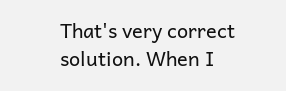That's very correct solution. When I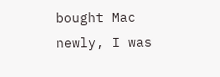bought Mac newly, I was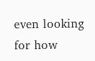even looking for how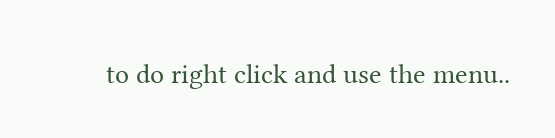to do right click and use the menu..